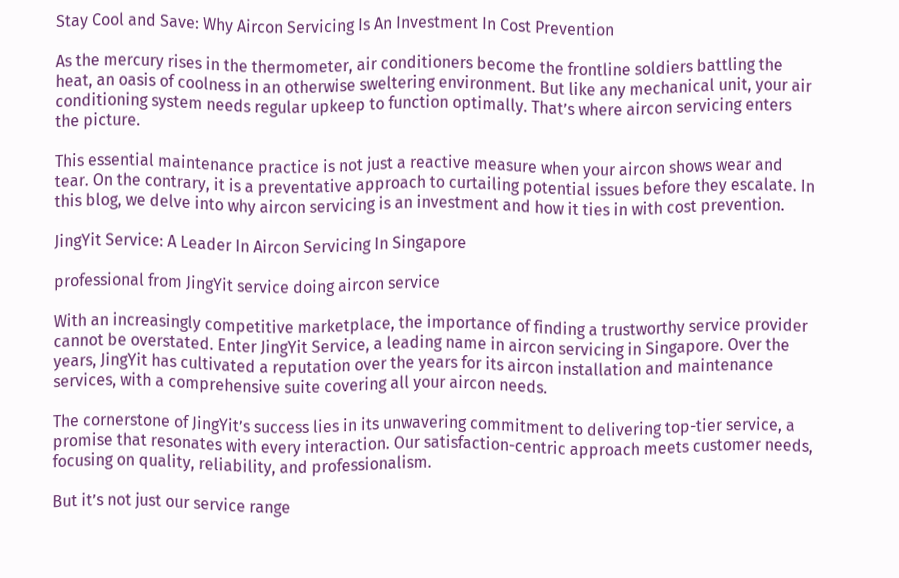Stay Cool and Save: Why Aircon Servicing Is An Investment In Cost Prevention

As the mercury rises in the thermometer, air conditioners become the frontline soldiers battling the heat, an oasis of coolness in an otherwise sweltering environment. But like any mechanical unit, your air conditioning system needs regular upkeep to function optimally. That’s where aircon servicing enters the picture.

This essential maintenance practice is not just a reactive measure when your aircon shows wear and tear. On the contrary, it is a preventative approach to curtailing potential issues before they escalate. In this blog, we delve into why aircon servicing is an investment and how it ties in with cost prevention.

JingYit Service: A Leader In Aircon Servicing In Singapore

professional from JingYit service doing aircon service

With an increasingly competitive marketplace, the importance of finding a trustworthy service provider cannot be overstated. Enter JingYit Service, a leading name in aircon servicing in Singapore. Over the years, JingYit has cultivated a reputation over the years for its aircon installation and maintenance services, with a comprehensive suite covering all your aircon needs.

The cornerstone of JingYit’s success lies in its unwavering commitment to delivering top-tier service, a promise that resonates with every interaction. Our satisfaction-centric approach meets customer needs, focusing on quality, reliability, and professionalism.

But it’s not just our service range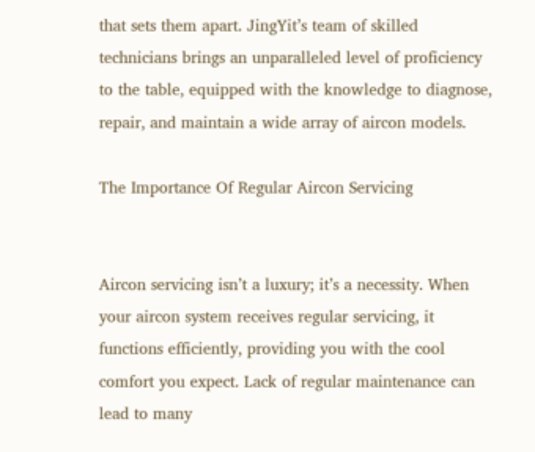that sets them apart. JingYit’s team of skilled technicians brings an unparalleled level of proficiency to the table, equipped with the knowledge to diagnose, repair, and maintain a wide array of aircon models.

The Importance Of Regular Aircon Servicing


Aircon servicing isn’t a luxury; it’s a necessity. When your aircon system receives regular servicing, it functions efficiently, providing you with the cool comfort you expect. Lack of regular maintenance can lead to many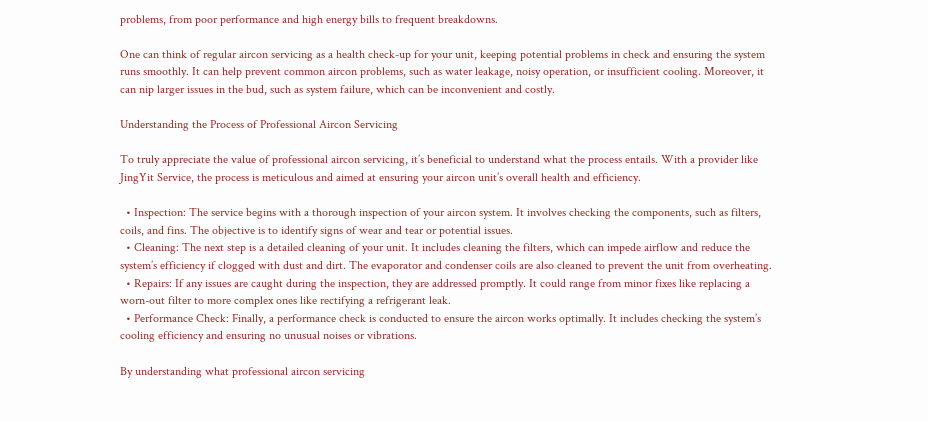problems, from poor performance and high energy bills to frequent breakdowns.

One can think of regular aircon servicing as a health check-up for your unit, keeping potential problems in check and ensuring the system runs smoothly. It can help prevent common aircon problems, such as water leakage, noisy operation, or insufficient cooling. Moreover, it can nip larger issues in the bud, such as system failure, which can be inconvenient and costly.

Understanding the Process of Professional Aircon Servicing

To truly appreciate the value of professional aircon servicing, it’s beneficial to understand what the process entails. With a provider like JingYit Service, the process is meticulous and aimed at ensuring your aircon unit’s overall health and efficiency.

  • Inspection: The service begins with a thorough inspection of your aircon system. It involves checking the components, such as filters, coils, and fins. The objective is to identify signs of wear and tear or potential issues.
  • Cleaning: The next step is a detailed cleaning of your unit. It includes cleaning the filters, which can impede airflow and reduce the system’s efficiency if clogged with dust and dirt. The evaporator and condenser coils are also cleaned to prevent the unit from overheating.
  • Repairs: If any issues are caught during the inspection, they are addressed promptly. It could range from minor fixes like replacing a worn-out filter to more complex ones like rectifying a refrigerant leak.
  • Performance Check: Finally, a performance check is conducted to ensure the aircon works optimally. It includes checking the system’s cooling efficiency and ensuring no unusual noises or vibrations.

By understanding what professional aircon servicing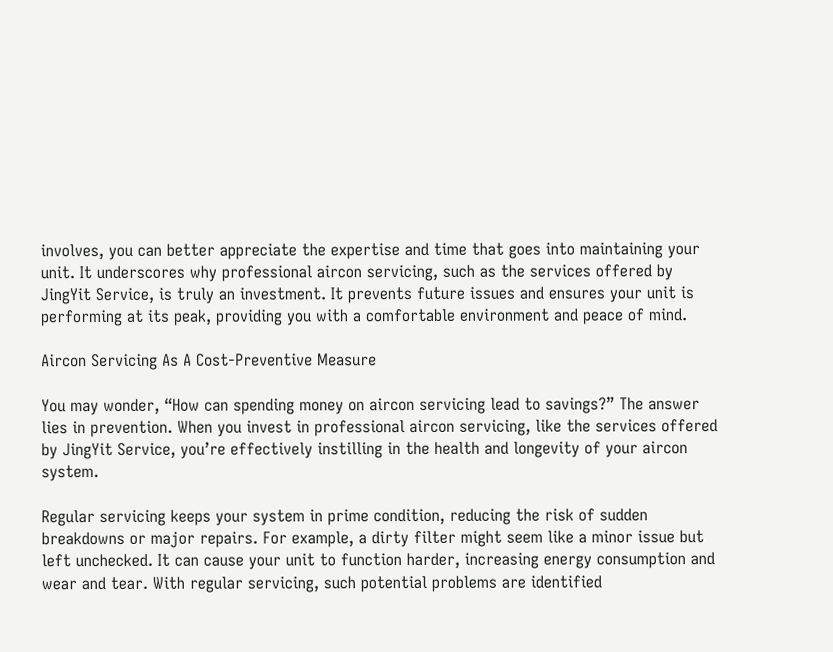involves, you can better appreciate the expertise and time that goes into maintaining your unit. It underscores why professional aircon servicing, such as the services offered by JingYit Service, is truly an investment. It prevents future issues and ensures your unit is performing at its peak, providing you with a comfortable environment and peace of mind.

Aircon Servicing As A Cost-Preventive Measure

You may wonder, “How can spending money on aircon servicing lead to savings?” The answer lies in prevention. When you invest in professional aircon servicing, like the services offered by JingYit Service, you’re effectively instilling in the health and longevity of your aircon system.

Regular servicing keeps your system in prime condition, reducing the risk of sudden breakdowns or major repairs. For example, a dirty filter might seem like a minor issue but left unchecked. It can cause your unit to function harder, increasing energy consumption and wear and tear. With regular servicing, such potential problems are identified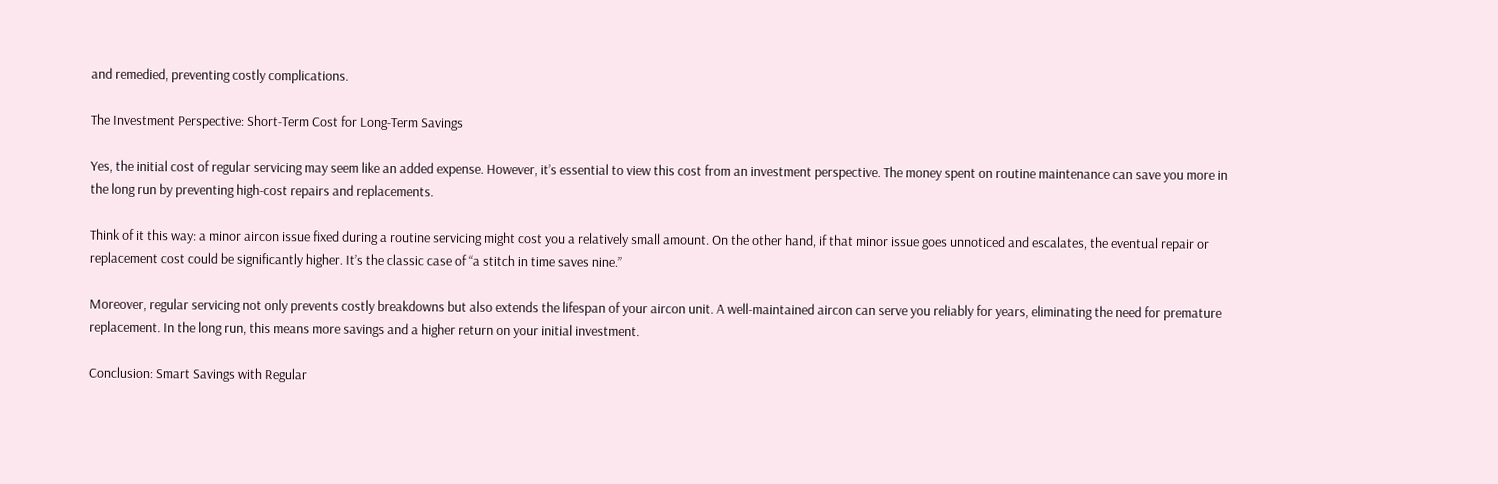and remedied, preventing costly complications.

The Investment Perspective: Short-Term Cost for Long-Term Savings

Yes, the initial cost of regular servicing may seem like an added expense. However, it’s essential to view this cost from an investment perspective. The money spent on routine maintenance can save you more in the long run by preventing high-cost repairs and replacements.

Think of it this way: a minor aircon issue fixed during a routine servicing might cost you a relatively small amount. On the other hand, if that minor issue goes unnoticed and escalates, the eventual repair or replacement cost could be significantly higher. It’s the classic case of “a stitch in time saves nine.”

Moreover, regular servicing not only prevents costly breakdowns but also extends the lifespan of your aircon unit. A well-maintained aircon can serve you reliably for years, eliminating the need for premature replacement. In the long run, this means more savings and a higher return on your initial investment.

Conclusion: Smart Savings with Regular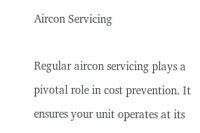Aircon Servicing

Regular aircon servicing plays a pivotal role in cost prevention. It ensures your unit operates at its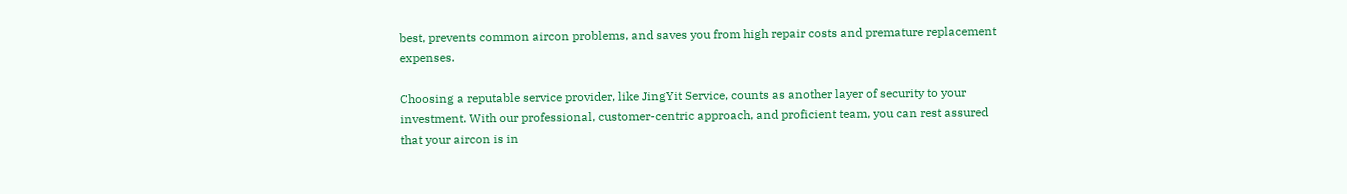best, prevents common aircon problems, and saves you from high repair costs and premature replacement expenses.

Choosing a reputable service provider, like JingYit Service, counts as another layer of security to your investment. With our professional, customer-centric approach, and proficient team, you can rest assured that your aircon is in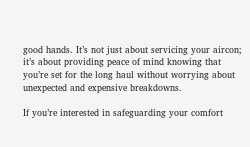good hands. It’s not just about servicing your aircon; it’s about providing peace of mind knowing that you’re set for the long haul without worrying about unexpected and expensive breakdowns.

If you’re interested in safeguarding your comfort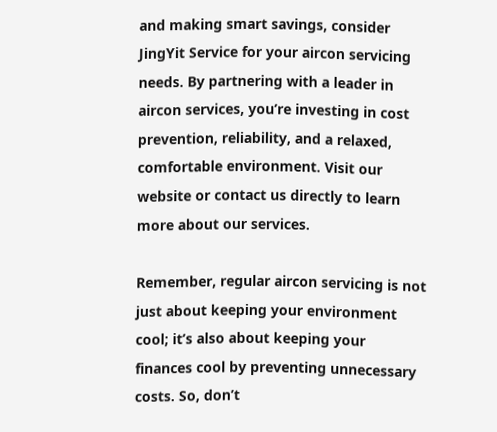and making smart savings, consider JingYit Service for your aircon servicing needs. By partnering with a leader in aircon services, you’re investing in cost prevention, reliability, and a relaxed, comfortable environment. Visit our website or contact us directly to learn more about our services.

Remember, regular aircon servicing is not just about keeping your environment cool; it’s also about keeping your finances cool by preventing unnecessary costs. So, don’t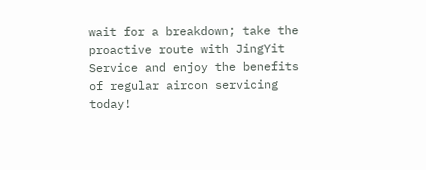wait for a breakdown; take the proactive route with JingYit Service and enjoy the benefits of regular aircon servicing today!